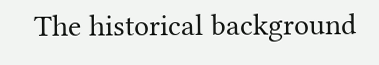The historical background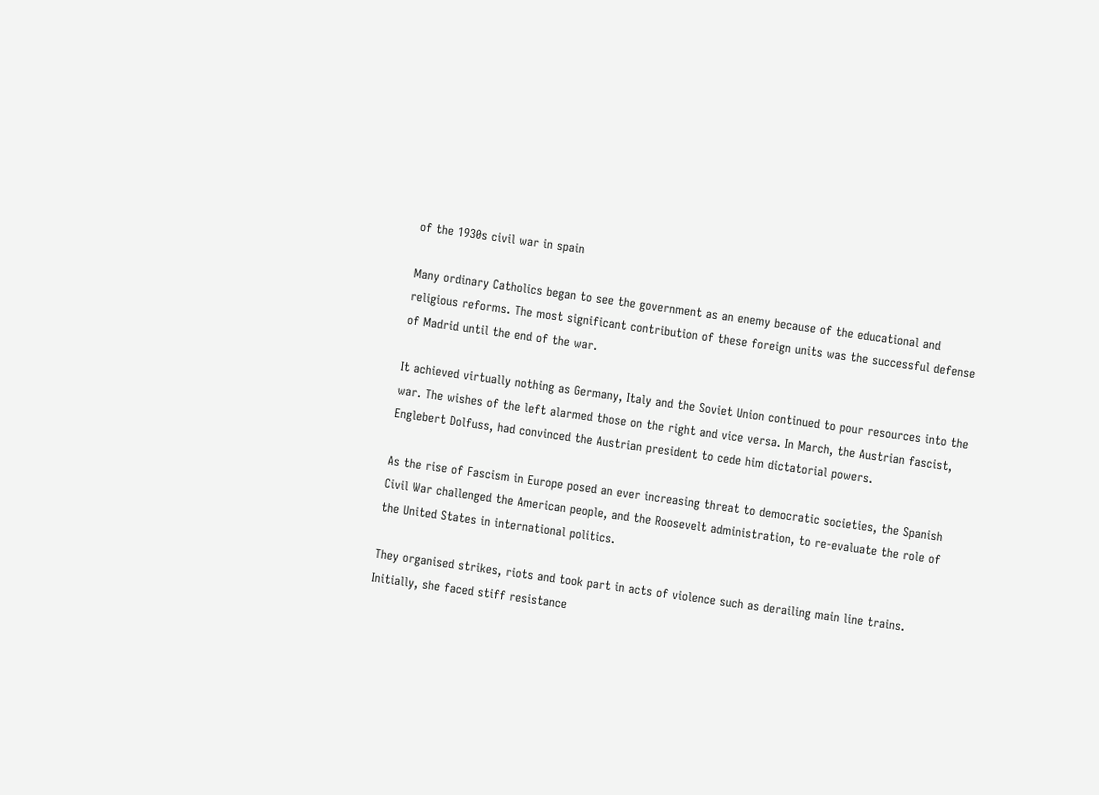of the 1930s civil war in spain

Many ordinary Catholics began to see the government as an enemy because of the educational and religious reforms. The most significant contribution of these foreign units was the successful defense of Madrid until the end of the war.

It achieved virtually nothing as Germany, Italy and the Soviet Union continued to pour resources into the war. The wishes of the left alarmed those on the right and vice versa. In March, the Austrian fascist, Englebert Dolfuss, had convinced the Austrian president to cede him dictatorial powers.

As the rise of Fascism in Europe posed an ever increasing threat to democratic societies, the Spanish Civil War challenged the American people, and the Roosevelt administration, to re-evaluate the role of the United States in international politics.

They organised strikes, riots and took part in acts of violence such as derailing main line trains. Initially, she faced stiff resistance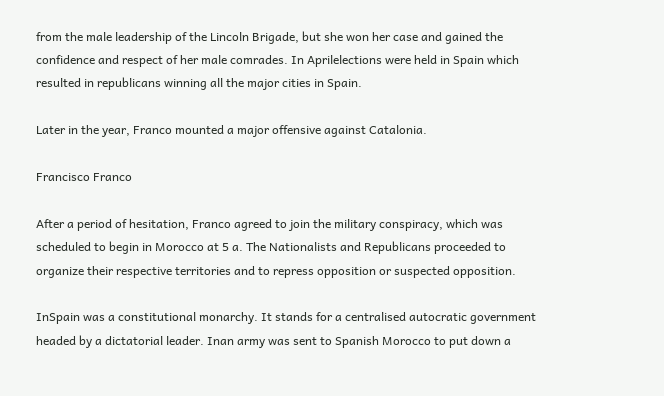from the male leadership of the Lincoln Brigade, but she won her case and gained the confidence and respect of her male comrades. In Aprilelections were held in Spain which resulted in republicans winning all the major cities in Spain.

Later in the year, Franco mounted a major offensive against Catalonia.

Francisco Franco

After a period of hesitation, Franco agreed to join the military conspiracy, which was scheduled to begin in Morocco at 5 a. The Nationalists and Republicans proceeded to organize their respective territories and to repress opposition or suspected opposition.

InSpain was a constitutional monarchy. It stands for a centralised autocratic government headed by a dictatorial leader. Inan army was sent to Spanish Morocco to put down a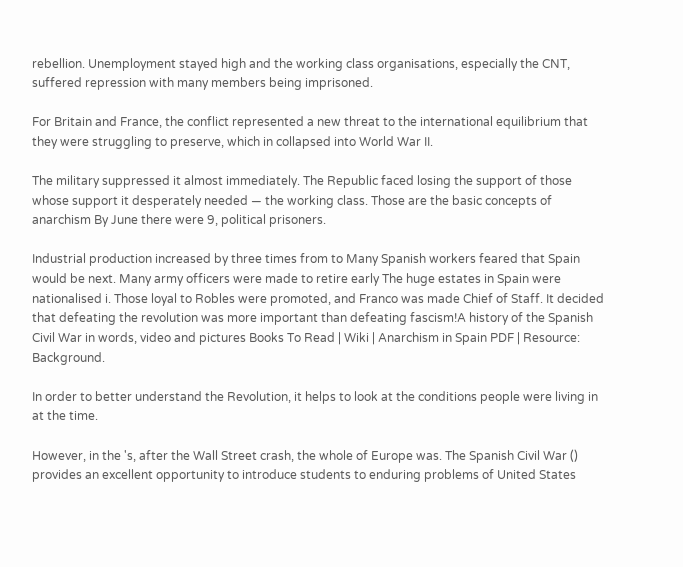rebellion. Unemployment stayed high and the working class organisations, especially the CNT, suffered repression with many members being imprisoned.

For Britain and France, the conflict represented a new threat to the international equilibrium that they were struggling to preserve, which in collapsed into World War II.

The military suppressed it almost immediately. The Republic faced losing the support of those whose support it desperately needed — the working class. Those are the basic concepts of anarchism By June there were 9, political prisoners.

Industrial production increased by three times from to Many Spanish workers feared that Spain would be next. Many army officers were made to retire early The huge estates in Spain were nationalised i. Those loyal to Robles were promoted, and Franco was made Chief of Staff. It decided that defeating the revolution was more important than defeating fascism!A history of the Spanish Civil War in words, video and pictures Books To Read | Wiki | Anarchism in Spain PDF | Resource: Background.

In order to better understand the Revolution, it helps to look at the conditions people were living in at the time.

However, in the 's, after the Wall Street crash, the whole of Europe was. The Spanish Civil War () provides an excellent opportunity to introduce students to enduring problems of United States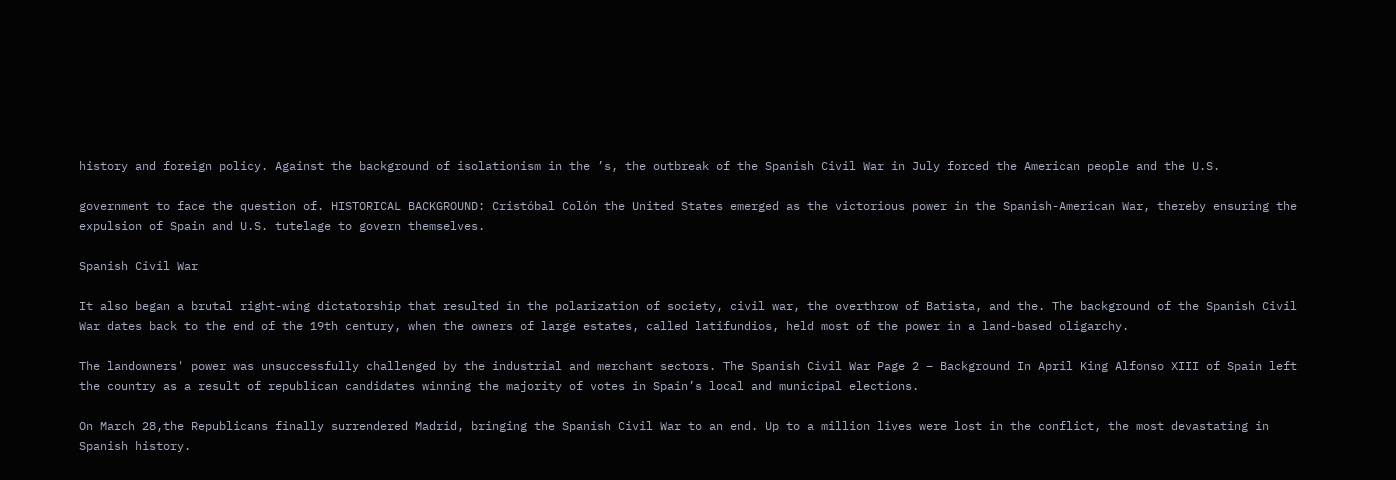history and foreign policy. Against the background of isolationism in the ’s, the outbreak of the Spanish Civil War in July forced the American people and the U.S.

government to face the question of. HISTORICAL BACKGROUND: Cristóbal Colón the United States emerged as the victorious power in the Spanish-American War, thereby ensuring the expulsion of Spain and U.S. tutelage to govern themselves.

Spanish Civil War

It also began a brutal right-wing dictatorship that resulted in the polarization of society, civil war, the overthrow of Batista, and the. The background of the Spanish Civil War dates back to the end of the 19th century, when the owners of large estates, called latifundios, held most of the power in a land-based oligarchy.

The landowners' power was unsuccessfully challenged by the industrial and merchant sectors. The Spanish Civil War Page 2 – Background In April King Alfonso XIII of Spain left the country as a result of republican candidates winning the majority of votes in Spain’s local and municipal elections.

On March 28,the Republicans finally surrendered Madrid, bringing the Spanish Civil War to an end. Up to a million lives were lost in the conflict, the most devastating in Spanish history.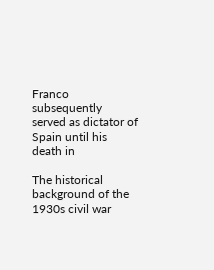Franco subsequently served as dictator of Spain until his death in

The historical background of the 1930s civil war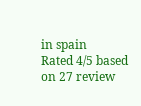in spain
Rated 4/5 based on 27 review